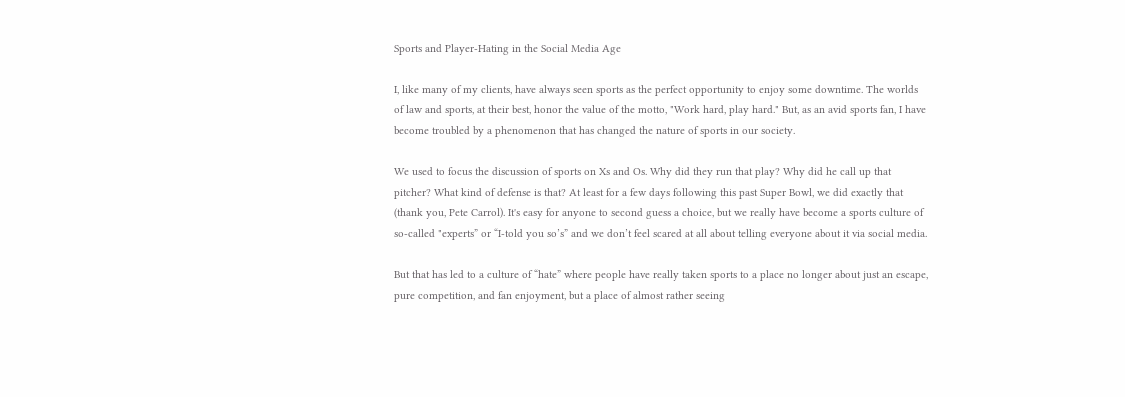Sports and Player-Hating in the Social Media Age

I, like many of my clients, have always seen sports as the perfect opportunity to enjoy some downtime. The worlds of law and sports, at their best, honor the value of the motto, "Work hard, play hard." But, as an avid sports fan, I have become troubled by a phenomenon that has changed the nature of sports in our society.

We used to focus the discussion of sports on Xs and Os. Why did they run that play? Why did he call up that pitcher? What kind of defense is that? At least for a few days following this past Super Bowl, we did exactly that (thank you, Pete Carrol). It's easy for anyone to second guess a choice, but we really have become a sports culture of so-called "experts” or “I-told you so’s” and we don’t feel scared at all about telling everyone about it via social media.

But that has led to a culture of “hate” where people have really taken sports to a place no longer about just an escape, pure competition, and fan enjoyment, but a place of almost rather seeing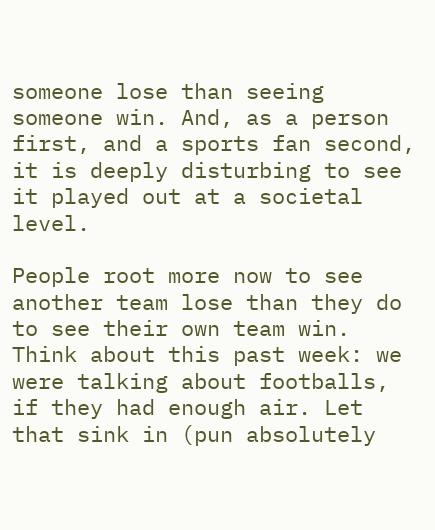someone lose than seeing someone win. And, as a person first, and a sports fan second, it is deeply disturbing to see it played out at a societal level.

People root more now to see another team lose than they do to see their own team win. Think about this past week: we were talking about footballs, if they had enough air. Let that sink in (pun absolutely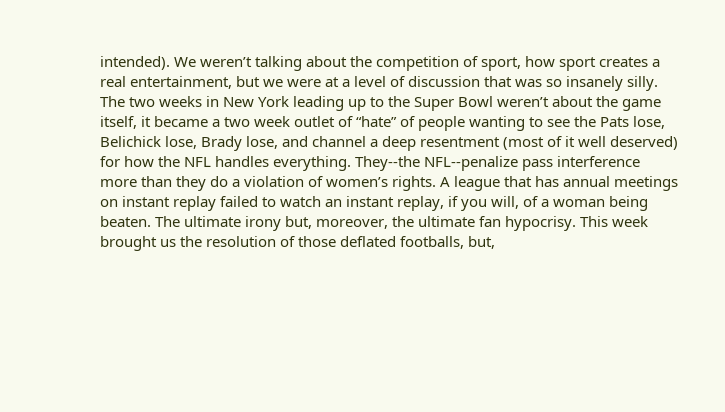intended). We weren’t talking about the competition of sport, how sport creates a real entertainment, but we were at a level of discussion that was so insanely silly. The two weeks in New York leading up to the Super Bowl weren’t about the game itself, it became a two week outlet of “hate” of people wanting to see the Pats lose, Belichick lose, Brady lose, and channel a deep resentment (most of it well deserved) for how the NFL handles everything. They--the NFL--penalize pass interference more than they do a violation of women’s rights. A league that has annual meetings on instant replay failed to watch an instant replay, if you will, of a woman being beaten. The ultimate irony but, moreover, the ultimate fan hypocrisy. This week brought us the resolution of those deflated footballs, but,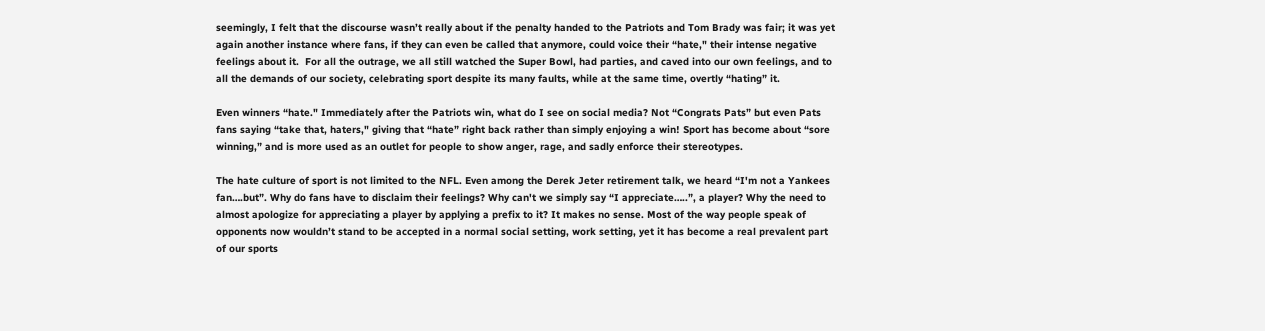seemingly, I felt that the discourse wasn’t really about if the penalty handed to the Patriots and Tom Brady was fair; it was yet again another instance where fans, if they can even be called that anymore, could voice their “hate," their intense negative feelings about it.  For all the outrage, we all still watched the Super Bowl, had parties, and caved into our own feelings, and to all the demands of our society, celebrating sport despite its many faults, while at the same time, overtly “hating” it.

Even winners “hate." Immediately after the Patriots win, what do I see on social media? Not “Congrats Pats” but even Pats fans saying “take that, haters," giving that “hate” right back rather than simply enjoying a win! Sport has become about “sore winning,” and is more used as an outlet for people to show anger, rage, and sadly enforce their stereotypes.

The hate culture of sport is not limited to the NFL. Even among the Derek Jeter retirement talk, we heard “I'm not a Yankees fan….but”. Why do fans have to disclaim their feelings? Why can't we simply say “I appreciate…..”, a player? Why the need to almost apologize for appreciating a player by applying a prefix to it? It makes no sense. Most of the way people speak of opponents now wouldn’t stand to be accepted in a normal social setting, work setting, yet it has become a real prevalent part of our sports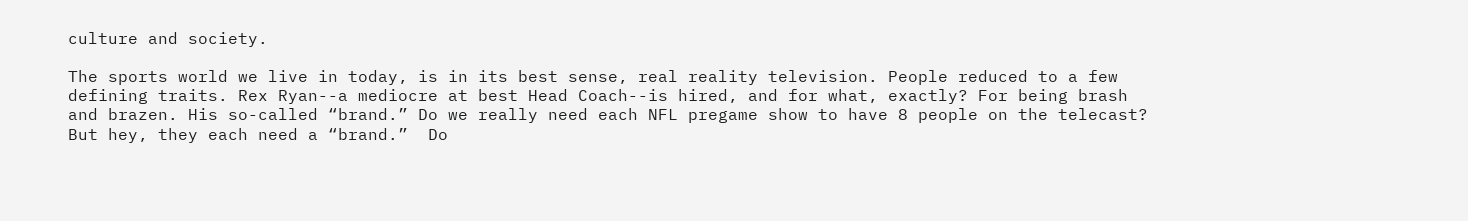culture and society.

The sports world we live in today, is in its best sense, real reality television. People reduced to a few defining traits. Rex Ryan--a mediocre at best Head Coach--is hired, and for what, exactly? For being brash and brazen. His so-called “brand.” Do we really need each NFL pregame show to have 8 people on the telecast? But hey, they each need a “brand.”  Do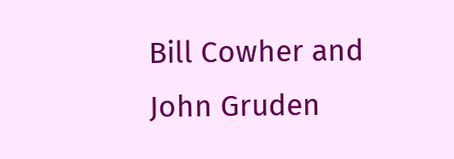Bill Cowher and John Gruden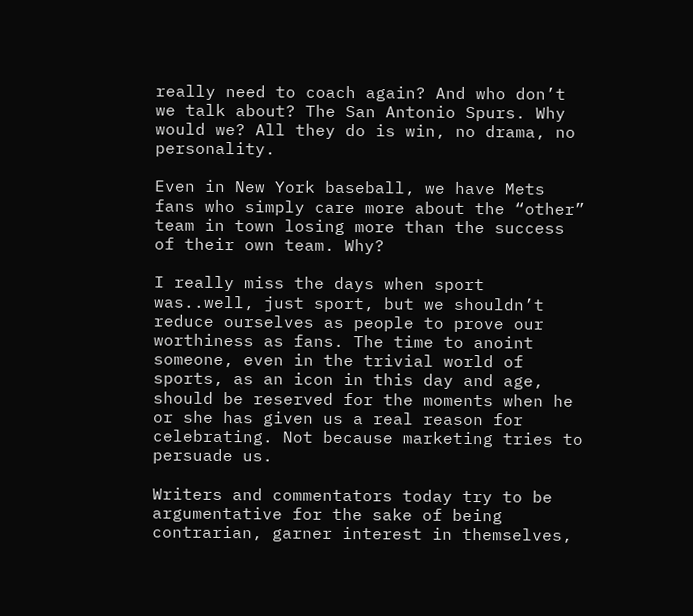really need to coach again? And who don’t we talk about? The San Antonio Spurs. Why would we? All they do is win, no drama, no personality.

Even in New York baseball, we have Mets fans who simply care more about the “other” team in town losing more than the success of their own team. Why?

I really miss the days when sport was..well, just sport, but we shouldn’t reduce ourselves as people to prove our worthiness as fans. The time to anoint someone, even in the trivial world of sports, as an icon in this day and age, should be reserved for the moments when he or she has given us a real reason for celebrating. Not because marketing tries to persuade us.

Writers and commentators today try to be argumentative for the sake of being contrarian, garner interest in themselves,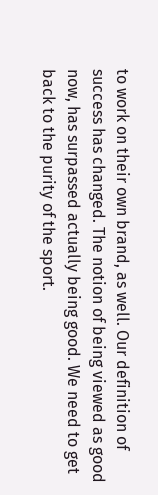to work on their own brand, as well. Our definition of success has changed. The notion of being viewed as good now, has surpassed actually being good. We need to get back to the purity of the sport.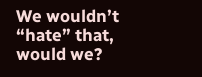We wouldn’t “hate” that, would we?